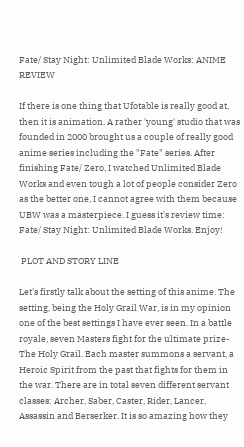Fate/ Stay Night: Unlimited Blade Works: ANIME REVIEW

If there is one thing that Ufotable is really good at, then it is animation. A rather 'young' studio that was founded in 2000 brought us a couple of really good anime series including the "Fate" series. After finishing Fate/ Zero, I watched Unlimited Blade Works and even tough a lot of people consider Zero as the better one, I cannot agree with them because UBW was a masterpiece. I guess it's review time: Fate/ Stay Night: Unlimited Blade Works. Enjoy!

 PLOT AND STORY LINE

Let's firstly talk about the setting of this anime. The setting, being the Holy Grail War, is in my opinion one of the best settings I have ever seen. In a battle royale, seven Masters fight for the ultimate prize-The Holy Grail. Each master summons a servant, a Heroic Spirit from the past that fights for them in the war. There are in total seven different servant classes: Archer, Saber, Caster, Rider, Lancer, Assassin and Berserker. It is so amazing how they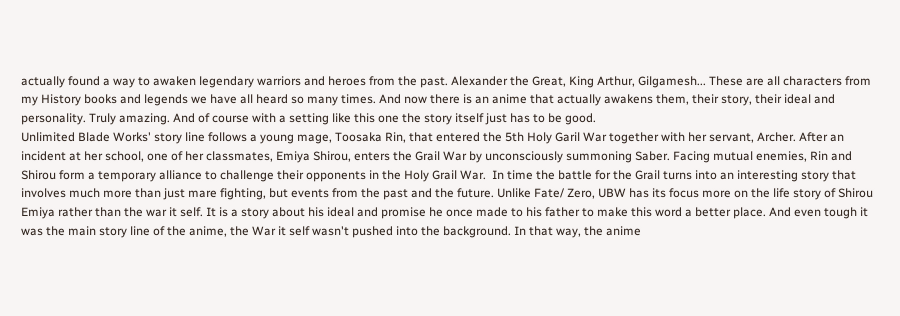actually found a way to awaken legendary warriors and heroes from the past. Alexander the Great, King Arthur, Gilgamesh... These are all characters from my History books and legends we have all heard so many times. And now there is an anime that actually awakens them, their story, their ideal and personality. Truly amazing. And of course with a setting like this one the story itself just has to be good.
Unlimited Blade Works' story line follows a young mage, Toosaka Rin, that entered the 5th Holy Garil War together with her servant, Archer. After an incident at her school, one of her classmates, Emiya Shirou, enters the Grail War by unconsciously summoning Saber. Facing mutual enemies, Rin and Shirou form a temporary alliance to challenge their opponents in the Holy Grail War.  In time the battle for the Grail turns into an interesting story that involves much more than just mare fighting, but events from the past and the future. Unlike Fate/ Zero, UBW has its focus more on the life story of Shirou Emiya rather than the war it self. It is a story about his ideal and promise he once made to his father to make this word a better place. And even tough it was the main story line of the anime, the War it self wasn't pushed into the background. In that way, the anime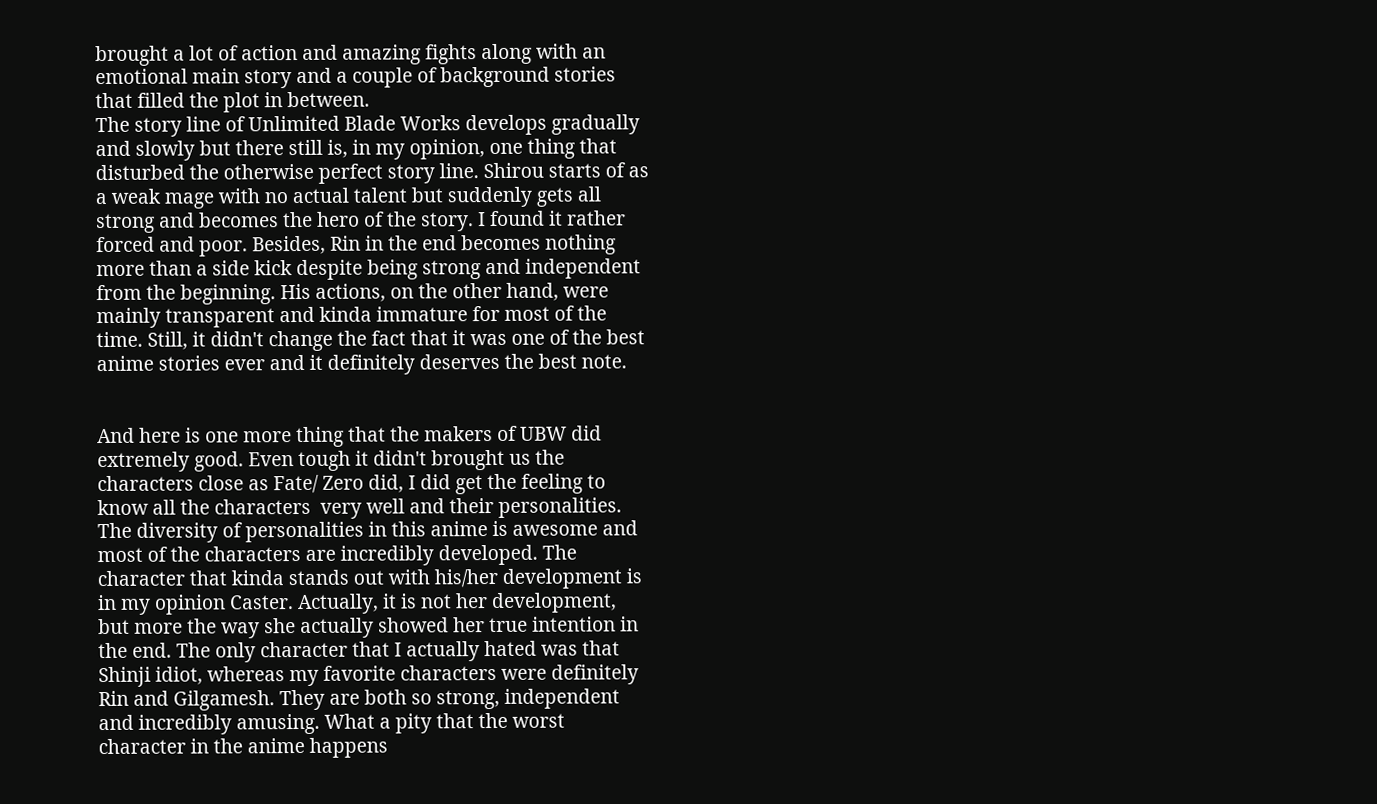brought a lot of action and amazing fights along with an emotional main story and a couple of background stories that filled the plot in between.
The story line of Unlimited Blade Works develops gradually and slowly but there still is, in my opinion, one thing that disturbed the otherwise perfect story line. Shirou starts of as a weak mage with no actual talent but suddenly gets all strong and becomes the hero of the story. I found it rather forced and poor. Besides, Rin in the end becomes nothing more than a side kick despite being strong and independent from the beginning. His actions, on the other hand, were mainly transparent and kinda immature for most of the time. Still, it didn't change the fact that it was one of the best anime stories ever and it definitely deserves the best note.


And here is one more thing that the makers of UBW did extremely good. Even tough it didn't brought us the characters close as Fate/ Zero did, I did get the feeling to know all the characters  very well and their personalities. The diversity of personalities in this anime is awesome and most of the characters are incredibly developed. The character that kinda stands out with his/her development is in my opinion Caster. Actually, it is not her development, but more the way she actually showed her true intention in the end. The only character that I actually hated was that Shinji idiot, whereas my favorite characters were definitely Rin and Gilgamesh. They are both so strong, independent and incredibly amusing. What a pity that the worst character in the anime happens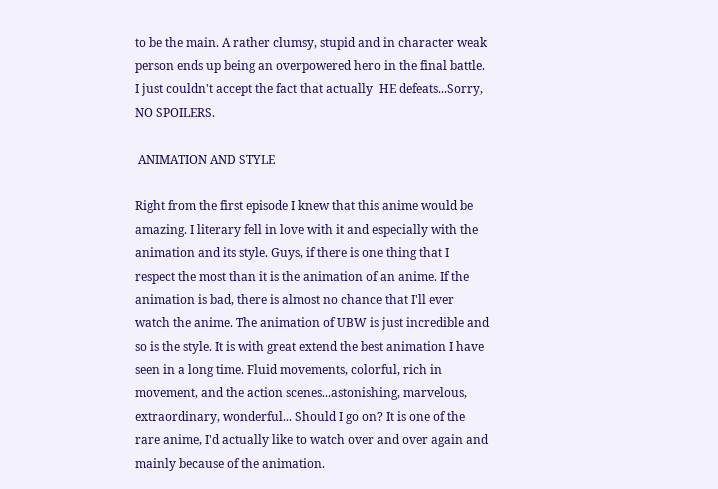to be the main. A rather clumsy, stupid and in character weak person ends up being an overpowered hero in the final battle. I just couldn't accept the fact that actually  HE defeats...Sorry, NO SPOILERS.

 ANIMATION AND STYLE

Right from the first episode I knew that this anime would be amazing. I literary fell in love with it and especially with the animation and its style. Guys, if there is one thing that I respect the most than it is the animation of an anime. If the animation is bad, there is almost no chance that I'll ever watch the anime. The animation of UBW is just incredible and so is the style. It is with great extend the best animation I have seen in a long time. Fluid movements, colorful, rich in movement, and the action scenes...astonishing, marvelous, extraordinary, wonderful... Should I go on? It is one of the rare anime, I'd actually like to watch over and over again and mainly because of the animation.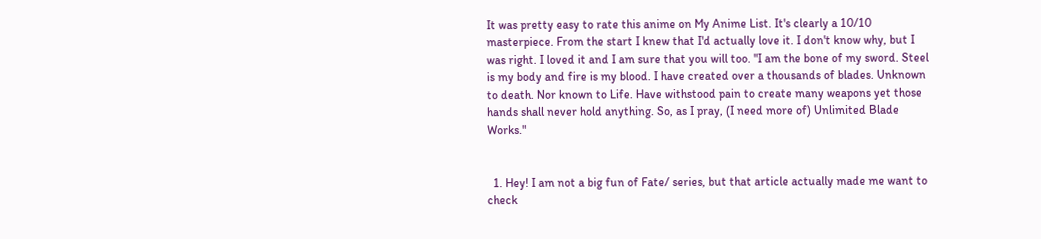It was pretty easy to rate this anime on My Anime List. It's clearly a 10/10 masterpiece. From the start I knew that I'd actually love it. I don't know why, but I was right. I loved it and I am sure that you will too. "I am the bone of my sword. Steel is my body and fire is my blood. I have created over a thousands of blades. Unknown to death. Nor known to Life. Have withstood pain to create many weapons yet those hands shall never hold anything. So, as I pray, (I need more of) Unlimited Blade Works."


  1. Hey! I am not a big fun of Fate/ series, but that article actually made me want to check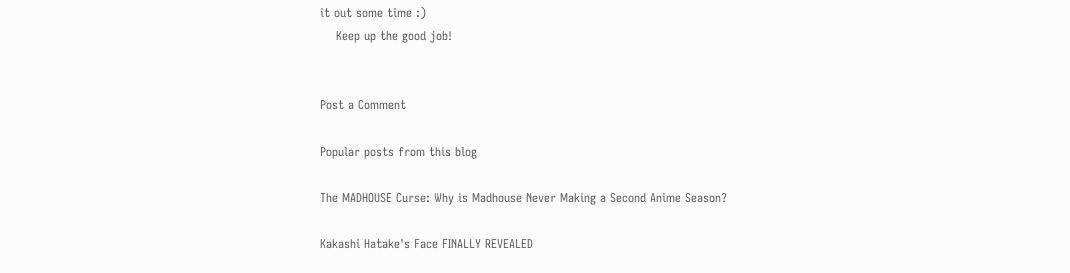it out some time :)
    Keep up the good job!


Post a Comment

Popular posts from this blog

The MADHOUSE Curse: Why is Madhouse Never Making a Second Anime Season?

Kakashi Hatake's Face FINALLY REVEALED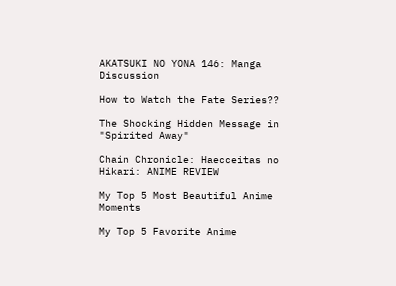AKATSUKI NO YONA 146: Manga Discussion

How to Watch the Fate Series??

The Shocking Hidden Message in "Spirited Away"

Chain Chronicle: Haecceitas no Hikari: ANIME REVIEW

My Top 5 Most Beautiful Anime Moments

My Top 5 Favorite Anime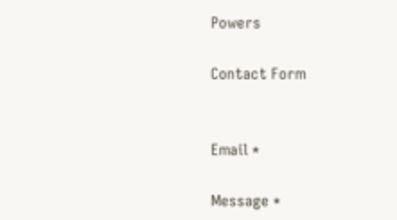Powers

Contact Form


Email *

Message *